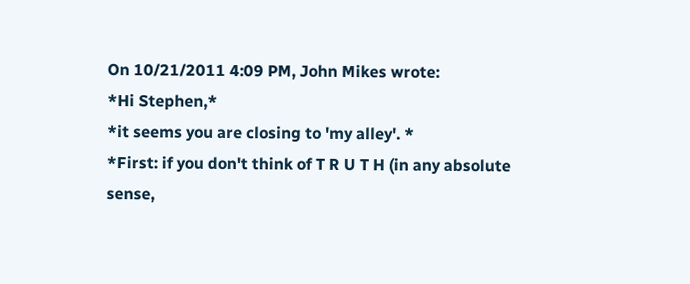On 10/21/2011 4:09 PM, John Mikes wrote:
*Hi Stephen,*
*it seems you are closing to 'my alley'. *
*First: if you don't think of T R U T H (in any absolute sense,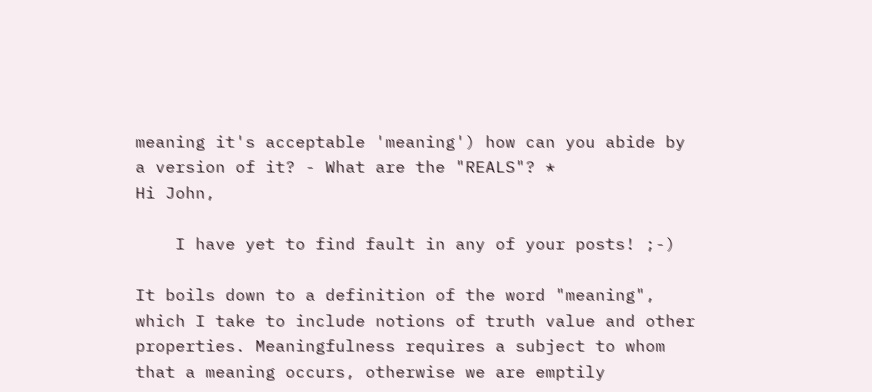meaning it's acceptable 'meaning') how can you abide by a version of it? - What are the "REALS"? *
Hi John,

    I have yet to find fault in any of your posts! ;-)

It boils down to a definition of the word "meaning", which I take to include notions of truth value and other properties. Meaningfulness requires a subject to whom that a meaning occurs, otherwise we are emptily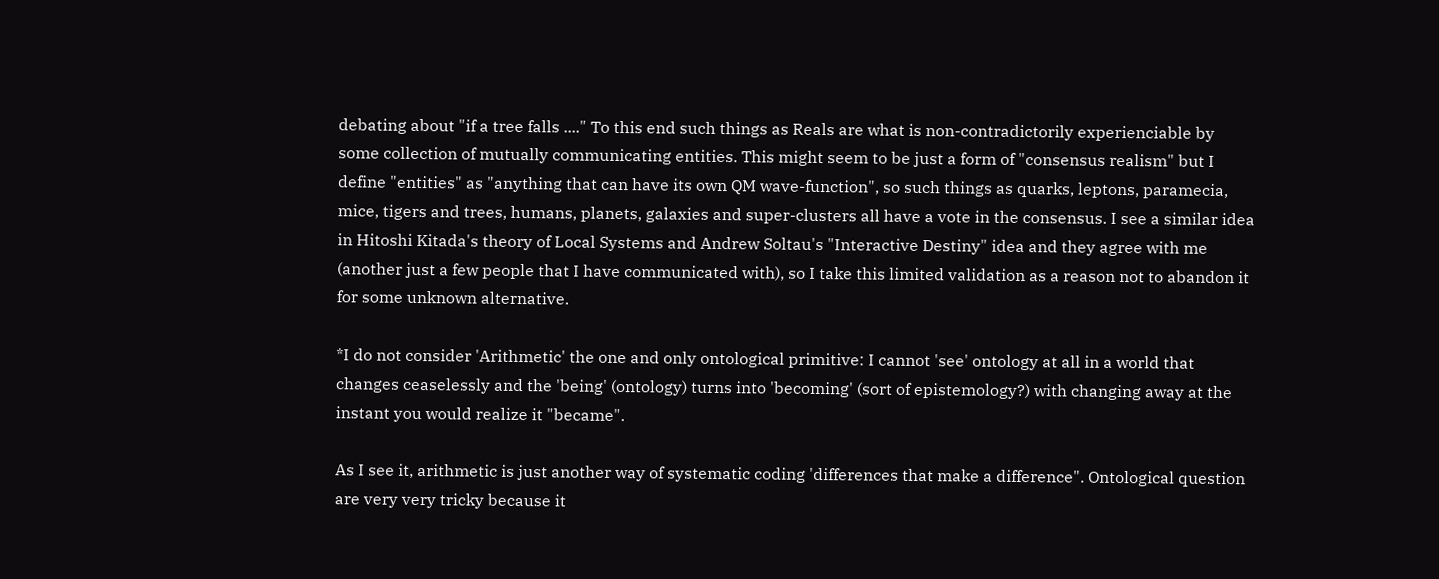debating about "if a tree falls ...." To this end such things as Reals are what is non-contradictorily experienciable by some collection of mutually communicating entities. This might seem to be just a form of "consensus realism" but I define "entities" as "anything that can have its own QM wave-function", so such things as quarks, leptons, paramecia, mice, tigers and trees, humans, planets, galaxies and super-clusters all have a vote in the consensus. I see a similar idea in Hitoshi Kitada's theory of Local Systems and Andrew Soltau's "Interactive Destiny" idea and they agree with me (another just a few people that I have communicated with), so I take this limited validation as a reason not to abandon it for some unknown alternative.

*I do not consider 'Arithmetic' the one and only ontological primitive: I cannot 'see' ontology at all in a world that changes ceaselessly and the 'being' (ontology) turns into 'becoming' (sort of epistemology?) with changing away at the instant you would realize it "became".

As I see it, arithmetic is just another way of systematic coding 'differences that make a difference". Ontological question are very very tricky because it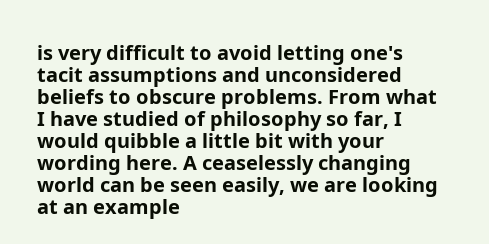is very difficult to avoid letting one's tacit assumptions and unconsidered beliefs to obscure problems. From what I have studied of philosophy so far, I would quibble a little bit with your wording here. A ceaselessly changing world can be seen easily, we are looking at an example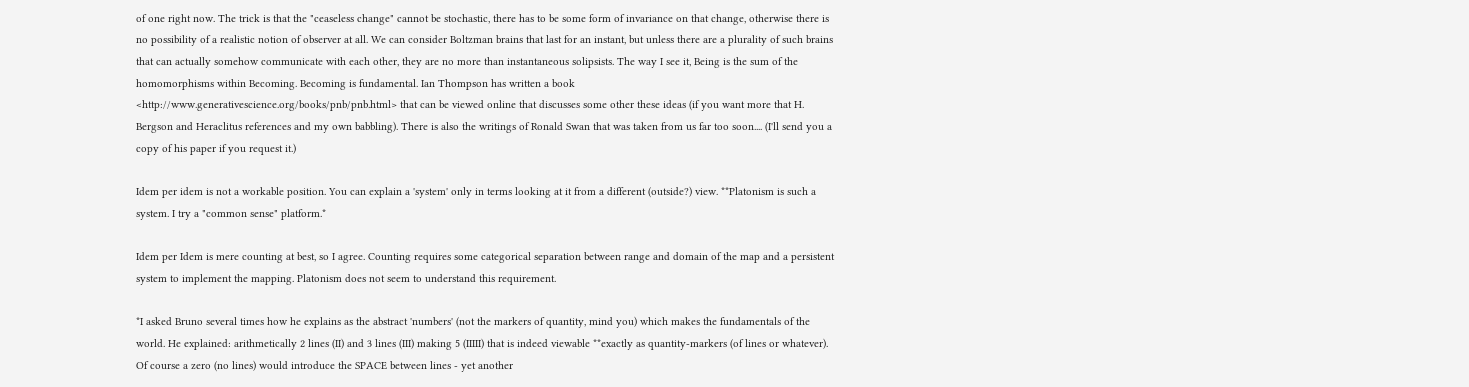of one right now. The trick is that the "ceaseless change" cannot be stochastic, there has to be some form of invariance on that change, otherwise there is no possibility of a realistic notion of observer at all. We can consider Boltzman brains that last for an instant, but unless there are a plurality of such brains that can actually somehow communicate with each other, they are no more than instantaneous solipsists. The way I see it, Being is the sum of the homomorphisms within Becoming. Becoming is fundamental. Ian Thompson has written a book <http://www.generativescience.org/books/pnb/pnb.html> that can be viewed online that discusses some other these ideas (if you want more that H. Bergson and Heraclitus references and my own babbling). There is also the writings of Ronald Swan that was taken from us far too soon.... (I'll send you a copy of his paper if you request it.)

Idem per idem is not a workable position. You can explain a 'system' only in terms looking at it from a different (outside?) view. **Platonism is such a system. I try a "common sense" platform.*

Idem per Idem is mere counting at best, so I agree. Counting requires some categorical separation between range and domain of the map and a persistent system to implement the mapping. Platonism does not seem to understand this requirement.

*I asked Bruno several times how he explains as the abstract 'numbers' (not the markers of quantity, mind you) which makes the fundamentals of the world. He explained: arithmetically 2 lines (II) and 3 lines (III) making 5 (IIIII) that is indeed viewable **exactly as quantity-markers (of lines or whatever). Of course a zero (no lines) would introduce the SPACE between lines - yet another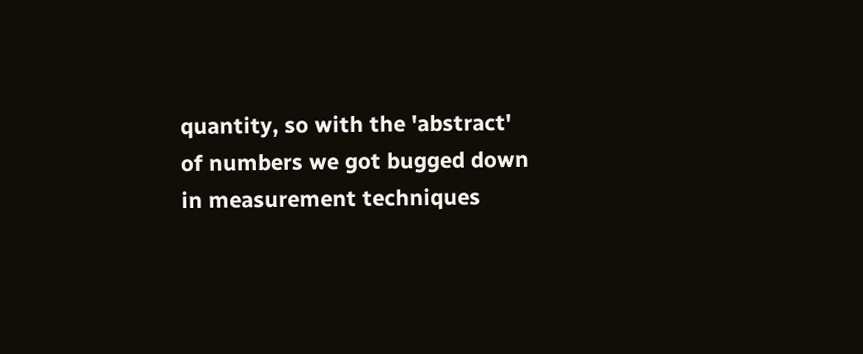quantity, so with the 'abstract' of numbers we got bugged down in measurement techniques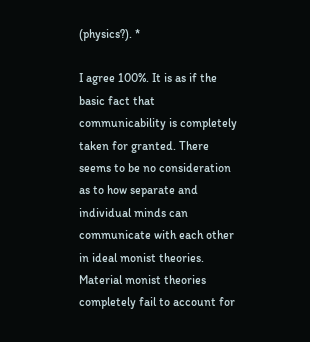(physics?). *

I agree 100%. It is as if the basic fact that communicability is completely taken for granted. There seems to be no consideration as to how separate and individual minds can communicate with each other in ideal monist theories. Material monist theories completely fail to account for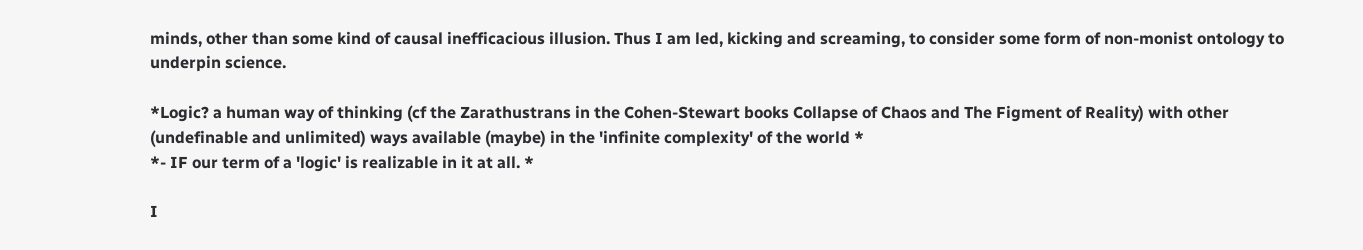minds, other than some kind of causal inefficacious illusion. Thus I am led, kicking and screaming, to consider some form of non-monist ontology to underpin science.

*Logic? a human way of thinking (cf the Zarathustrans in the Cohen-Stewart books Collapse of Chaos and The Figment of Reality) with other (undefinable and unlimited) ways available (maybe) in the 'infinite complexity' of the world *
*- IF our term of a 'logic' is realizable in it at all. *

I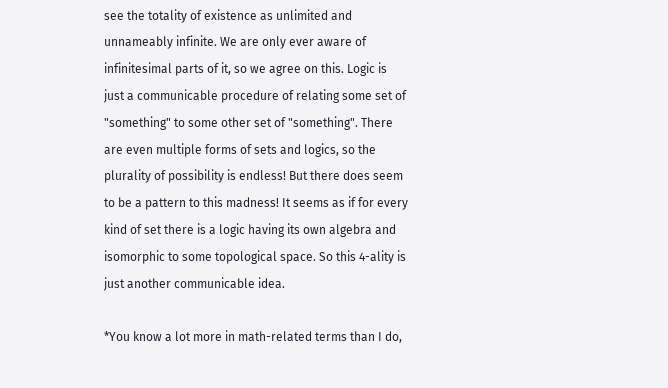see the totality of existence as unlimited and unnameably infinite. We are only ever aware of infinitesimal parts of it, so we agree on this. Logic is just a communicable procedure of relating some set of "something" to some other set of "something". There are even multiple forms of sets and logics, so the plurality of possibility is endless! But there does seem to be a pattern to this madness! It seems as if for every kind of set there is a logic having its own algebra and isomorphic to some topological space. So this 4-ality is just another communicable idea.

*You know a lot more in math-related terms than I do,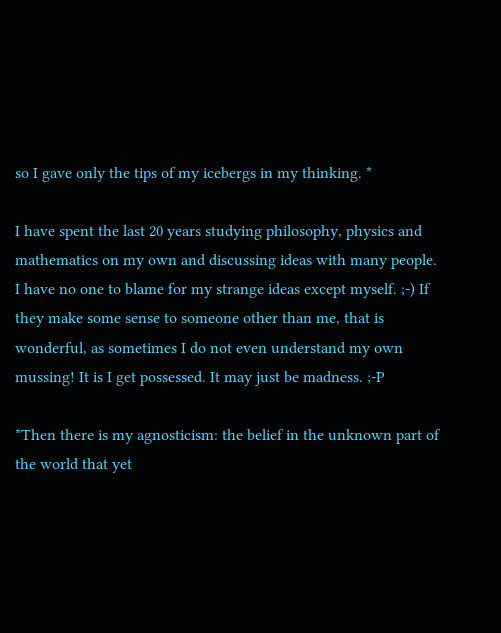so I gave only the tips of my icebergs in my thinking. *

I have spent the last 20 years studying philosophy, physics and mathematics on my own and discussing ideas with many people. I have no one to blame for my strange ideas except myself. ;-) If they make some sense to someone other than me, that is wonderful, as sometimes I do not even understand my own mussing! It is I get possessed. It may just be madness. ;-P

*Then there is my agnosticism: the belief in the unknown part of the world that yet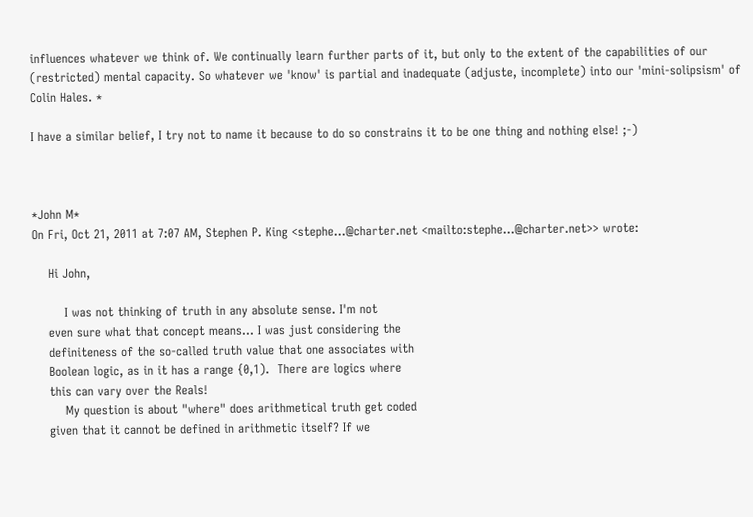influences whatever we think of. We continually learn further parts of it, but only to the extent of the capabilities of our (restricted) mental capacity. So whatever we 'know' is partial and inadequate (adjuste, incomplete) into our 'mini-solipsism' of Colin Hales. *

I have a similar belief, I try not to name it because to do so constrains it to be one thing and nothing else! ;-)



*John M*
On Fri, Oct 21, 2011 at 7:07 AM, Stephen P. King <stephe...@charter.net <mailto:stephe...@charter.net>> wrote:

    Hi John,

        I was not thinking of truth in any absolute sense. I'm not
    even sure what that concept means... I was just considering the
    definiteness of the so-called truth value that one associates with
    Boolean logic, as in it has a range {0,1).  There are logics where
    this can vary over the Reals!
        My question is about "where" does arithmetical truth get coded
    given that it cannot be defined in arithmetic itself? If we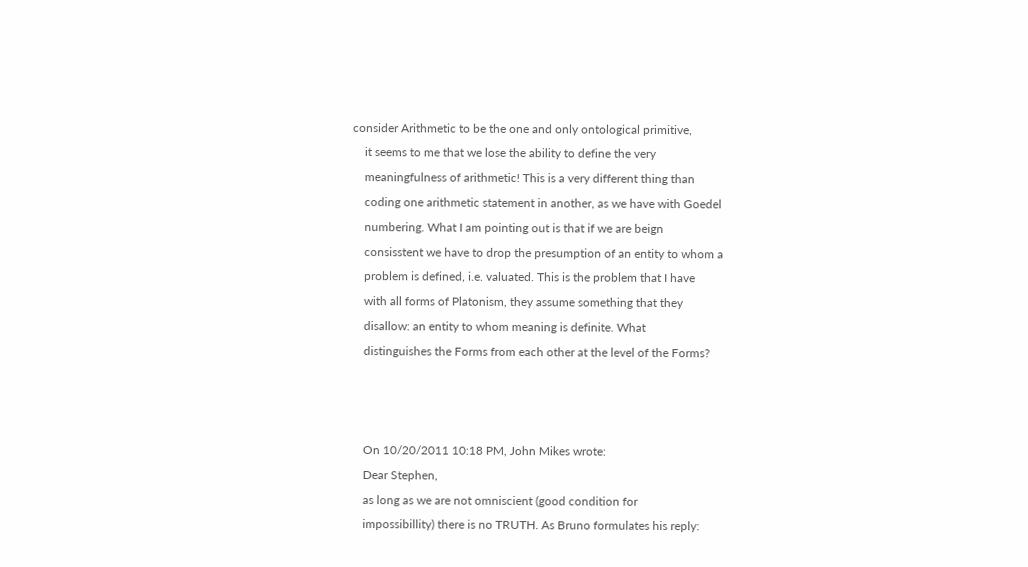consider Arithmetic to be the one and only ontological primitive,
    it seems to me that we lose the ability to define the very
    meaningfulness of arithmetic! This is a very different thing than
    coding one arithmetic statement in another, as we have with Goedel
    numbering. What I am pointing out is that if we are beign
    consisstent we have to drop the presumption of an entity to whom a
    problem is defined, i.e. valuated. This is the problem that I have
    with all forms of Platonism, they assume something that they
    disallow: an entity to whom meaning is definite. What
    distinguishes the Forms from each other at the level of the Forms?



    On 10/20/2011 10:18 PM, John Mikes wrote:
    Dear Stephen,
    as long as we are not omniscient (good condition for
    impossibillity) there is no TRUTH. As Bruno formulates his reply: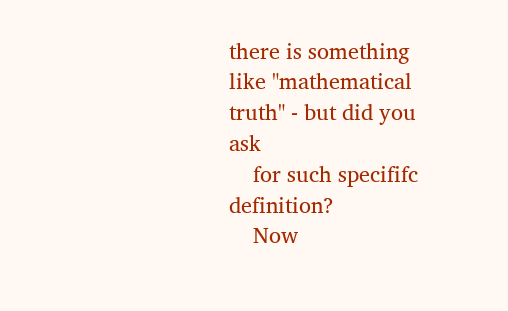there is something like "mathematical truth" - but did you ask
    for such specififc definition?
    Now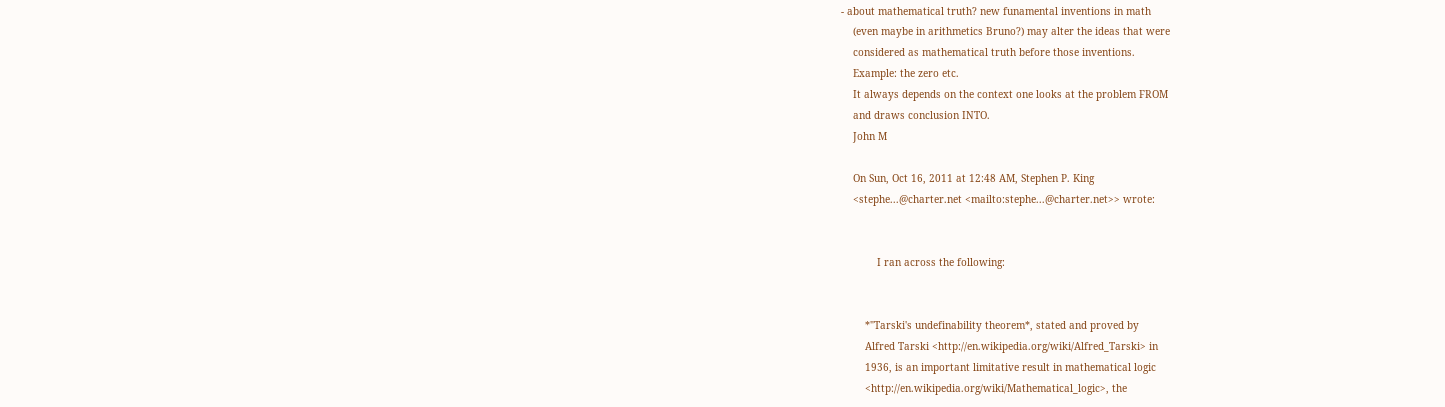- about mathematical truth? new funamental inventions in math
    (even maybe in arithmetics Bruno?) may alter the ideas that were
    considered as mathematical truth before those inventions.
    Example: the zero etc.
    It always depends on the context one looks at the problem FROM
    and draws conclusion INTO.
    John M

    On Sun, Oct 16, 2011 at 12:48 AM, Stephen P. King
    <stephe...@charter.net <mailto:stephe...@charter.net>> wrote:


            I ran across the following:


        *"Tarski's undefinability theorem*, stated and proved by
        Alfred Tarski <http://en.wikipedia.org/wiki/Alfred_Tarski> in
        1936, is an important limitative result in mathematical logic
        <http://en.wikipedia.org/wiki/Mathematical_logic>, the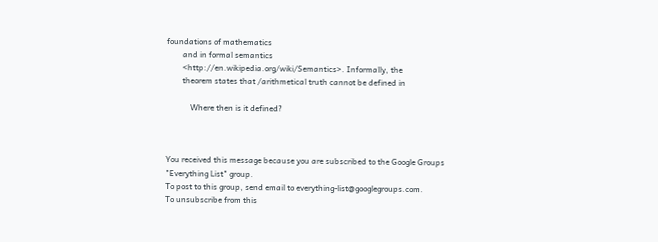foundations of mathematics
        and in formal semantics
        <http://en.wikipedia.org/wiki/Semantics>. Informally, the
        theorem states that /arithmetical truth cannot be defined in

            Where then is it defined?



You received this message because you are subscribed to the Google Groups
"Everything List" group.
To post to this group, send email to everything-list@googlegroups.com.
To unsubscribe from this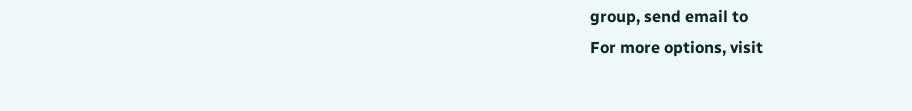group, send email to
For more options, visit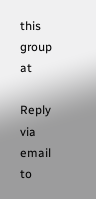this group at

Reply via email to